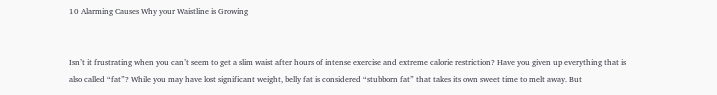10 Alarming Causes Why your Waistline is Growing


Isn’t it frustrating when you can’t seem to get a slim waist after hours of intense exercise and extreme calorie restriction? Have you given up everything that is also called “fat”? While you may have lost significant weight, belly fat is considered “stubborn fat” that takes its own sweet time to melt away. But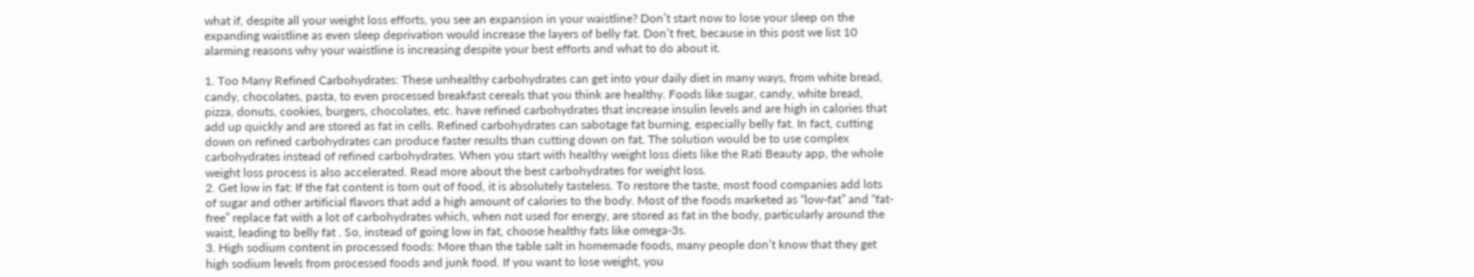what if, despite all your weight loss efforts, you see an expansion in your waistline? Don’t start now to lose your sleep on the expanding waistline as even sleep deprivation would increase the layers of belly fat. Don’t fret, because in this post we list 10 alarming reasons why your waistline is increasing despite your best efforts and what to do about it.

1. Too Many Refined Carbohydrates: These unhealthy carbohydrates can get into your daily diet in many ways, from white bread, candy, chocolates, pasta, to even processed breakfast cereals that you think are healthy. Foods like sugar, candy, white bread, pizza, donuts, cookies, burgers, chocolates, etc. have refined carbohydrates that increase insulin levels and are high in calories that add up quickly and are stored as fat in cells. Refined carbohydrates can sabotage fat burning, especially belly fat. In fact, cutting down on refined carbohydrates can produce faster results than cutting down on fat. The solution would be to use complex carbohydrates instead of refined carbohydrates. When you start with healthy weight loss diets like the Rati Beauty app, the whole weight loss process is also accelerated. Read more about the best carbohydrates for weight loss.
2. Get low in fat: If the fat content is torn out of food, it is absolutely tasteless. To restore the taste, most food companies add lots of sugar and other artificial flavors that add a high amount of calories to the body. Most of the foods marketed as “low-fat” and “fat-free” replace fat with a lot of carbohydrates which, when not used for energy, are stored as fat in the body, particularly around the waist, leading to belly fat . So, instead of going low in fat, choose healthy fats like omega-3s.
3. High sodium content in processed foods: More than the table salt in homemade foods, many people don’t know that they get high sodium levels from processed foods and junk food. If you want to lose weight, you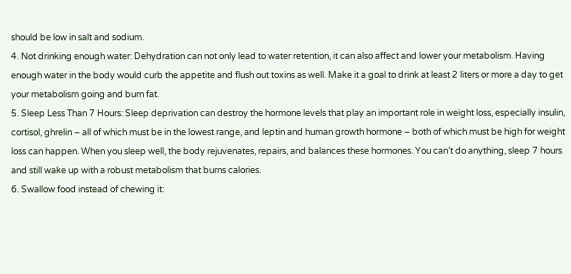should be low in salt and sodium.
4. Not drinking enough water: Dehydration can not only lead to water retention, it can also affect and lower your metabolism. Having enough water in the body would curb the appetite and flush out toxins as well. Make it a goal to drink at least 2 liters or more a day to get your metabolism going and burn fat.
5. Sleep Less Than 7 Hours: Sleep deprivation can destroy the hormone levels that play an important role in weight loss, especially insulin, cortisol, ghrelin – all of which must be in the lowest range, and leptin and human growth hormone – both of which must be high for weight loss can happen. When you sleep well, the body rejuvenates, repairs, and balances these hormones. You can’t do anything, sleep 7 hours and still wake up with a robust metabolism that burns calories.
6. Swallow food instead of chewing it: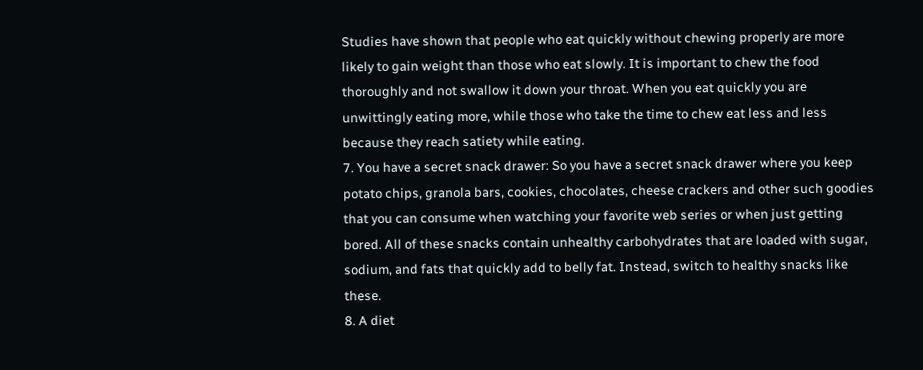Studies have shown that people who eat quickly without chewing properly are more likely to gain weight than those who eat slowly. It is important to chew the food thoroughly and not swallow it down your throat. When you eat quickly you are unwittingly eating more, while those who take the time to chew eat less and less because they reach satiety while eating.
7. You have a secret snack drawer: So you have a secret snack drawer where you keep potato chips, granola bars, cookies, chocolates, cheese crackers and other such goodies that you can consume when watching your favorite web series or when just getting bored. All of these snacks contain unhealthy carbohydrates that are loaded with sugar, sodium, and fats that quickly add to belly fat. Instead, switch to healthy snacks like these.
8. A diet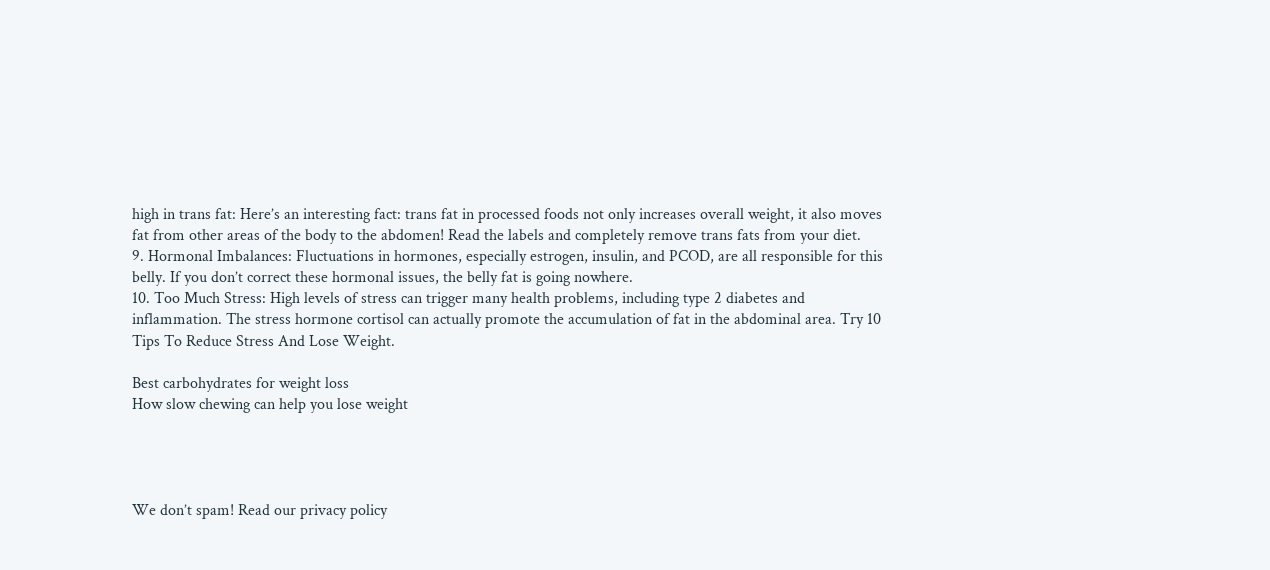high in trans fat: Here’s an interesting fact: trans fat in processed foods not only increases overall weight, it also moves fat from other areas of the body to the abdomen! Read the labels and completely remove trans fats from your diet.
9. Hormonal Imbalances: Fluctuations in hormones, especially estrogen, insulin, and PCOD, are all responsible for this belly. If you don’t correct these hormonal issues, the belly fat is going nowhere.
10. Too Much Stress: High levels of stress can trigger many health problems, including type 2 diabetes and inflammation. The stress hormone cortisol can actually promote the accumulation of fat in the abdominal area. Try 10 Tips To Reduce Stress And Lose Weight.

Best carbohydrates for weight loss
How slow chewing can help you lose weight




We don’t spam! Read our privacy policy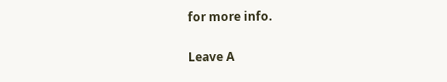for more info.

Leave A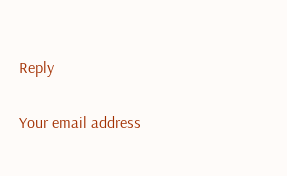Reply

Your email address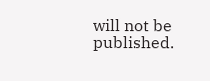will not be published.